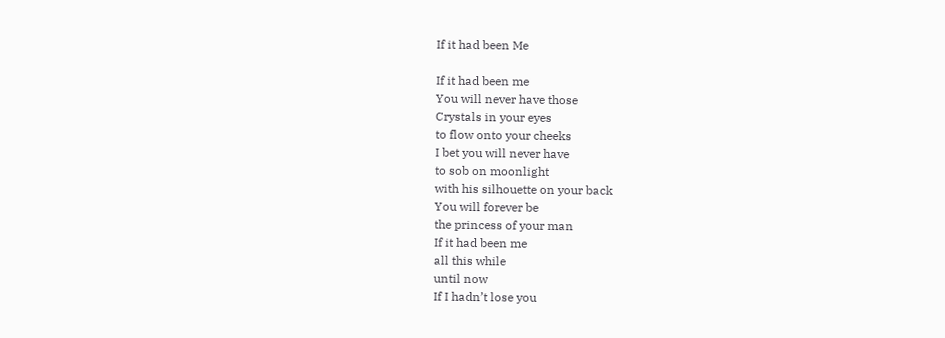If it had been Me

If it had been me
You will never have those
Crystals in your eyes
to flow onto your cheeks
I bet you will never have
to sob on moonlight
with his silhouette on your back
You will forever be
the princess of your man
If it had been me
all this while
until now
If I hadn’t lose you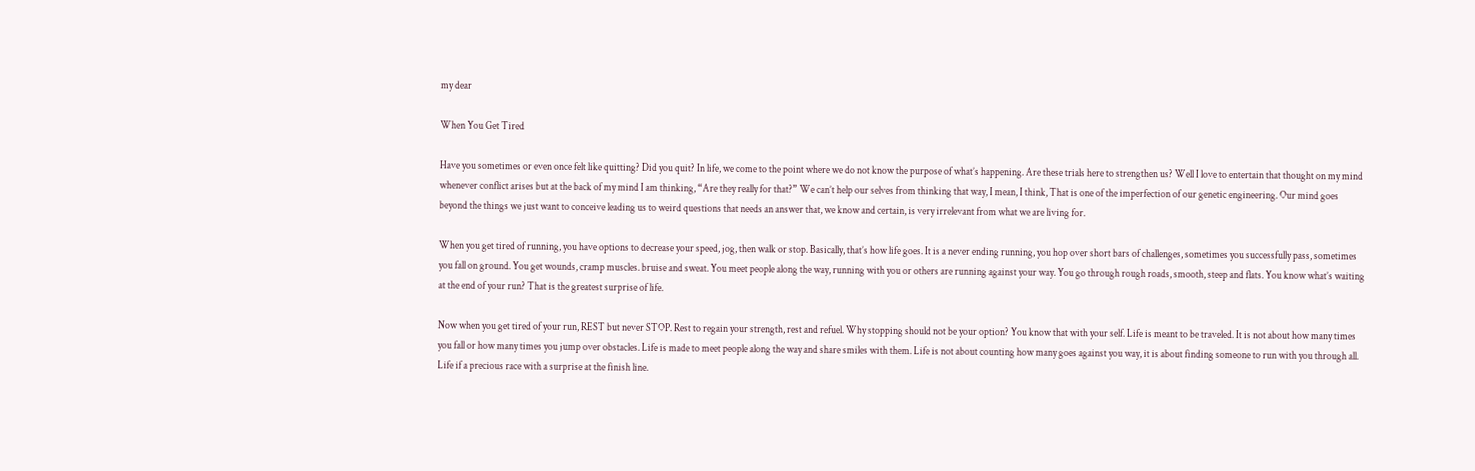my dear

When You Get Tired

Have you sometimes or even once felt like quitting? Did you quit? In life, we come to the point where we do not know the purpose of what’s happening. Are these trials here to strengthen us? Well I love to entertain that thought on my mind whenever conflict arises but at the back of my mind I am thinking, “Are they really for that?” We can’t help our selves from thinking that way, I mean, I think, That is one of the imperfection of our genetic engineering. Our mind goes beyond the things we just want to conceive leading us to weird questions that needs an answer that, we know and certain, is very irrelevant from what we are living for.

When you get tired of running, you have options to decrease your speed, jog, then walk or stop. Basically, that’s how life goes. It is a never ending running, you hop over short bars of challenges, sometimes you successfully pass, sometimes you fall on ground. You get wounds, cramp muscles. bruise and sweat. You meet people along the way, running with you or others are running against your way. You go through rough roads, smooth, steep and flats. You know what’s waiting at the end of your run? That is the greatest surprise of life.

Now when you get tired of your run, REST but never STOP. Rest to regain your strength, rest and refuel. Why stopping should not be your option? You know that with your self. Life is meant to be traveled. It is not about how many times you fall or how many times you jump over obstacles. Life is made to meet people along the way and share smiles with them. Life is not about counting how many goes against you way, it is about finding someone to run with you through all. Life if a precious race with a surprise at the finish line.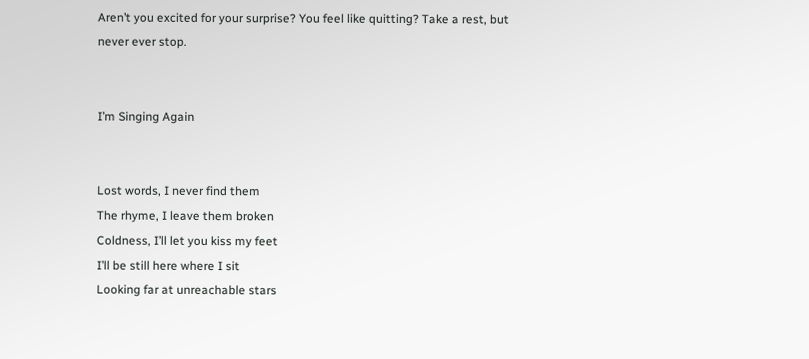Aren’t you excited for your surprise? You feel like quitting? Take a rest, but never ever stop.


I’m Singing Again


Lost words, I never find them
The rhyme, I leave them broken
Coldness, I’ll let you kiss my feet
I’ll be still here where I sit
Looking far at unreachable stars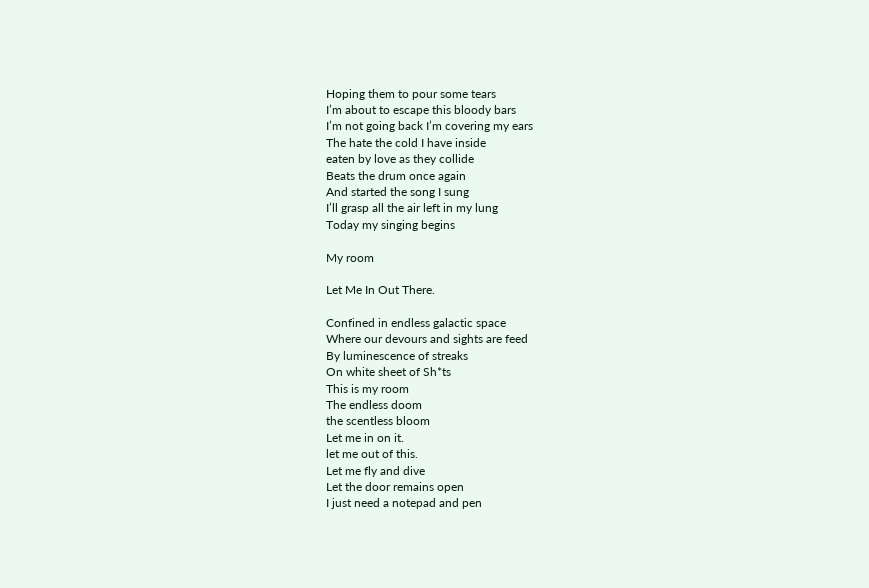Hoping them to pour some tears
I’m about to escape this bloody bars
I’m not going back I’m covering my ears
The hate the cold I have inside
eaten by love as they collide
Beats the drum once again
And started the song I sung
I’ll grasp all the air left in my lung
Today my singing begins

My room

Let Me In Out There.

Confined in endless galactic space
Where our devours and sights are feed
By luminescence of streaks
On white sheet of Sh*ts
This is my room
The endless doom
the scentless bloom
Let me in on it.
let me out of this.
Let me fly and dive
Let the door remains open
I just need a notepad and pen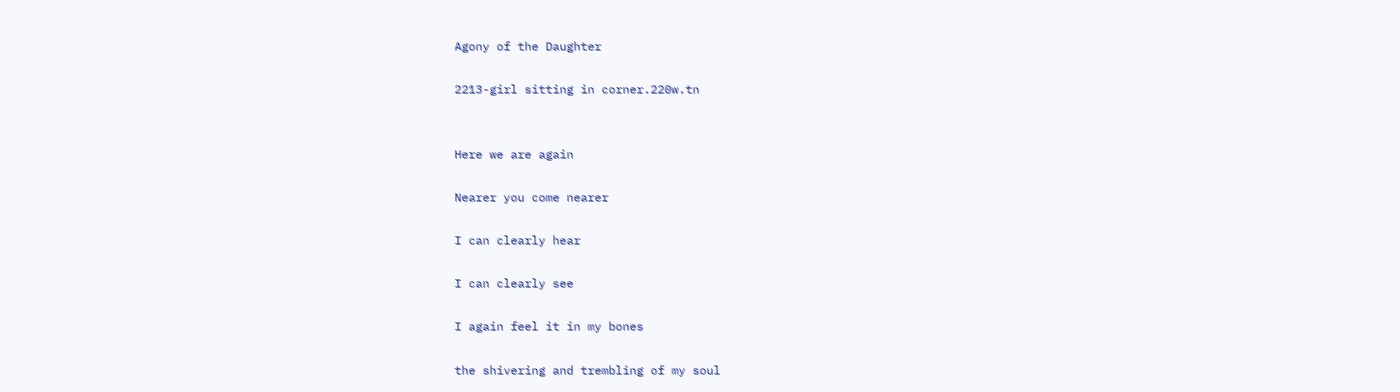Agony of the Daughter

2213-girl sitting in corner.220w.tn


Here we are again

Nearer you come nearer

I can clearly hear

I can clearly see

I again feel it in my bones

the shivering and trembling of my soul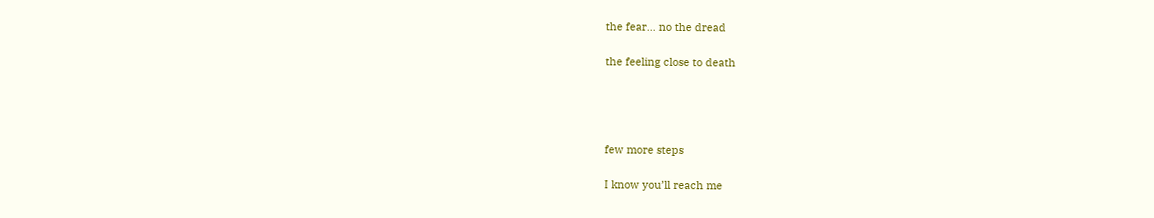the fear… no the dread

the feeling close to death




few more steps

I know you’ll reach me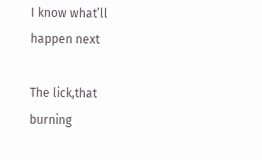I know what’ll happen next

The lick,that burning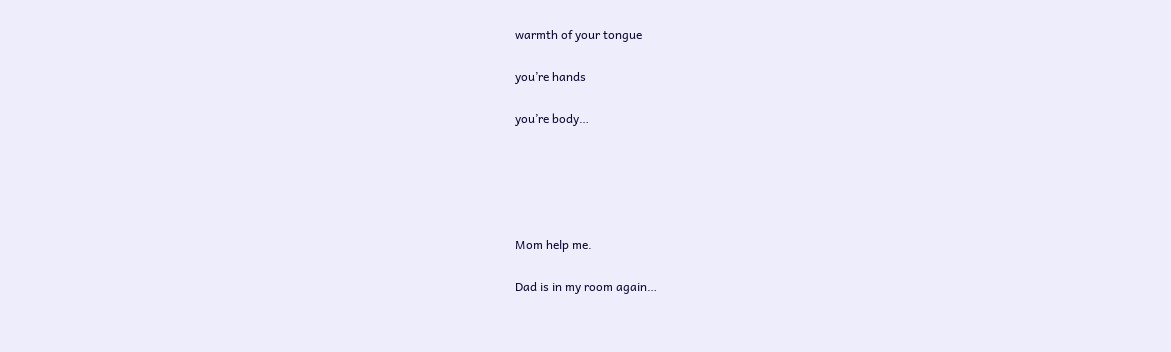warmth of your tongue

you’re hands

you’re body…





Mom help me.

Dad is in my room again…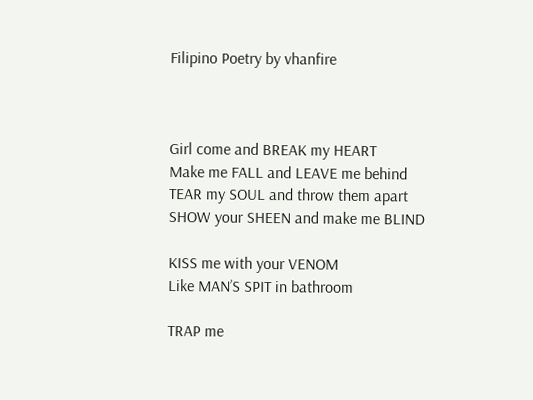Filipino Poetry by vhanfire



Girl come and BREAK my HEART
Make me FALL and LEAVE me behind
TEAR my SOUL and throw them apart
SHOW your SHEEN and make me BLIND

KISS me with your VENOM
Like MAN’S SPIT in bathroom

TRAP me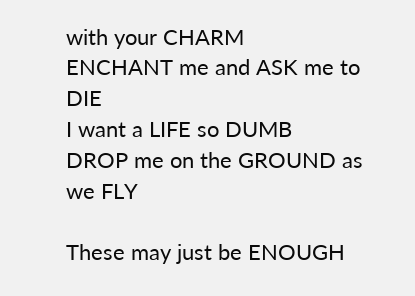with your CHARM
ENCHANT me and ASK me to DIE
I want a LIFE so DUMB
DROP me on the GROUND as we FLY

These may just be ENOUGH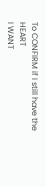To CONFIRM if I still have the HEART
I WANT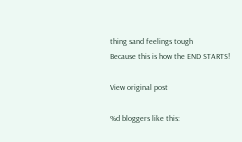thing sand feelings tough
Because this is how the END STARTS!

View original post

%d bloggers like this: